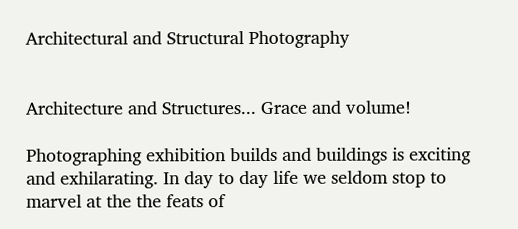Architectural and Structural Photography


Architecture and Structures... Grace and volume!

Photographing exhibition builds and buildings is exciting and exhilarating. In day to day life we seldom stop to marvel at the the feats of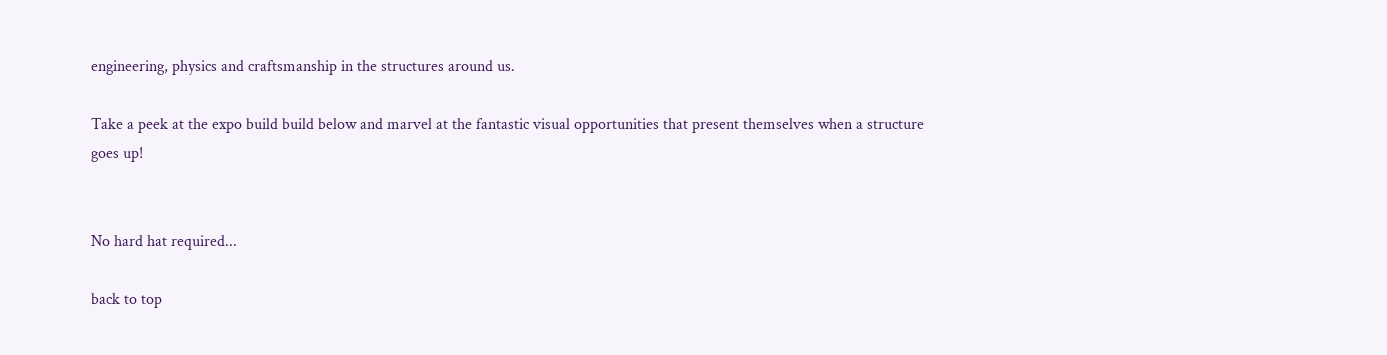engineering, physics and craftsmanship in the structures around us.

Take a peek at the expo build build below and marvel at the fantastic visual opportunities that present themselves when a structure goes up!


No hard hat required...

back to top